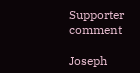Supporter comment

Joseph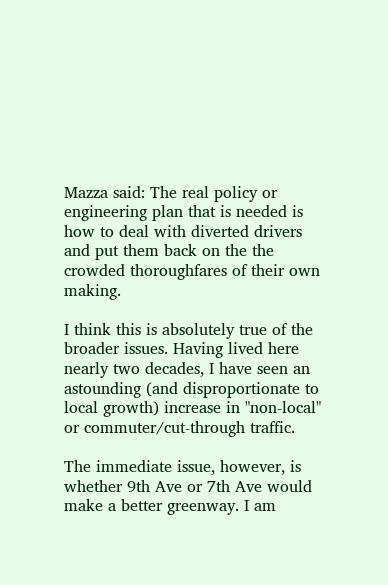Mazza said: The real policy or engineering plan that is needed is how to deal with diverted drivers and put them back on the the crowded thoroughfares of their own making.

I think this is absolutely true of the broader issues. Having lived here nearly two decades, I have seen an astounding (and disproportionate to local growth) increase in "non-local" or commuter/cut-through traffic.

The immediate issue, however, is whether 9th Ave or 7th Ave would make a better greenway. I am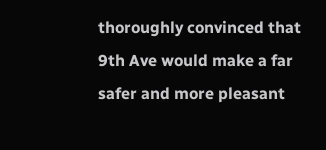thoroughly convinced that 9th Ave would make a far safer and more pleasant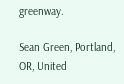greenway.

Sean Green, Portland, OR, United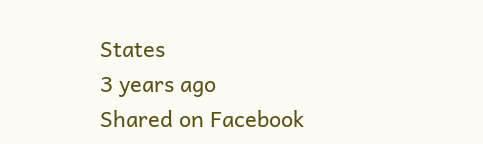States
3 years ago
Shared on Facebook